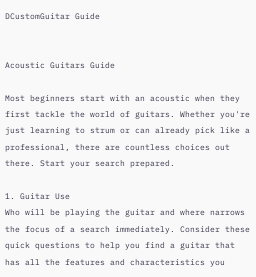DCustomGuitar Guide


Acoustic Guitars Guide

Most beginners start with an acoustic when they first tackle the world of guitars. Whether you're just learning to strum or can already pick like a professional, there are countless choices out there. Start your search prepared.

1. Guitar Use
Who will be playing the guitar and where narrows the focus of a search immediately. Consider these quick questions to help you find a guitar that has all the features and characteristics you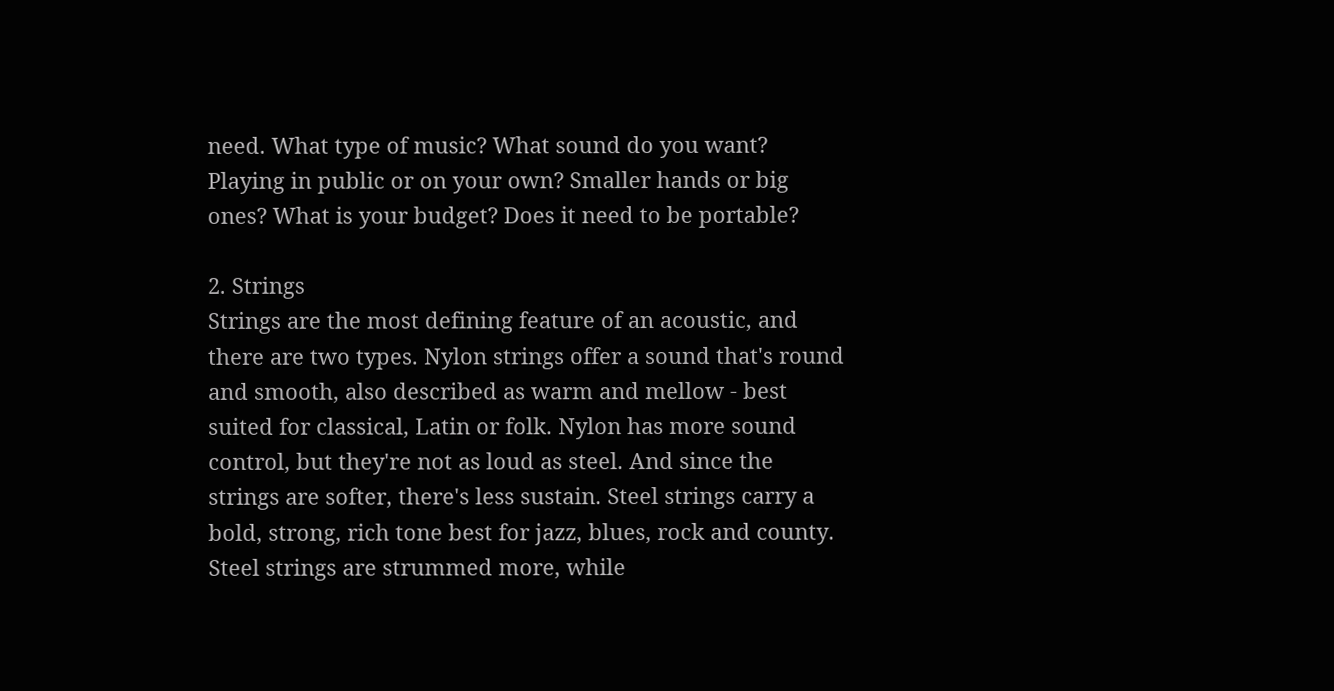need. What type of music? What sound do you want? Playing in public or on your own? Smaller hands or big ones? What is your budget? Does it need to be portable?

2. Strings
Strings are the most defining feature of an acoustic, and there are two types. Nylon strings offer a sound that's round and smooth, also described as warm and mellow - best suited for classical, Latin or folk. Nylon has more sound control, but they're not as loud as steel. And since the strings are softer, there's less sustain. Steel strings carry a bold, strong, rich tone best for jazz, blues, rock and county. Steel strings are strummed more, while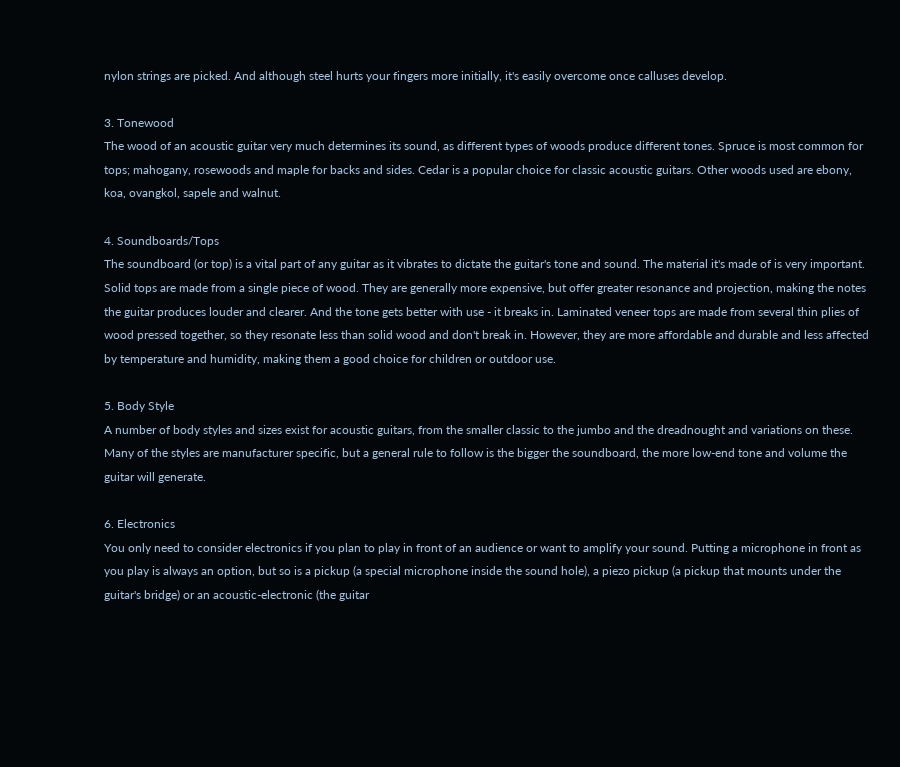nylon strings are picked. And although steel hurts your fingers more initially, it's easily overcome once calluses develop.

3. Tonewood
The wood of an acoustic guitar very much determines its sound, as different types of woods produce different tones. Spruce is most common for tops; mahogany, rosewoods and maple for backs and sides. Cedar is a popular choice for classic acoustic guitars. Other woods used are ebony, koa, ovangkol, sapele and walnut.

4. Soundboards/Tops
The soundboard (or top) is a vital part of any guitar as it vibrates to dictate the guitar's tone and sound. The material it's made of is very important. Solid tops are made from a single piece of wood. They are generally more expensive, but offer greater resonance and projection, making the notes the guitar produces louder and clearer. And the tone gets better with use - it breaks in. Laminated veneer tops are made from several thin plies of wood pressed together, so they resonate less than solid wood and don't break in. However, they are more affordable and durable and less affected by temperature and humidity, making them a good choice for children or outdoor use.

5. Body Style
A number of body styles and sizes exist for acoustic guitars, from the smaller classic to the jumbo and the dreadnought and variations on these. Many of the styles are manufacturer specific, but a general rule to follow is the bigger the soundboard, the more low-end tone and volume the guitar will generate.

6. Electronics
You only need to consider electronics if you plan to play in front of an audience or want to amplify your sound. Putting a microphone in front as you play is always an option, but so is a pickup (a special microphone inside the sound hole), a piezo pickup (a pickup that mounts under the guitar's bridge) or an acoustic-electronic (the guitar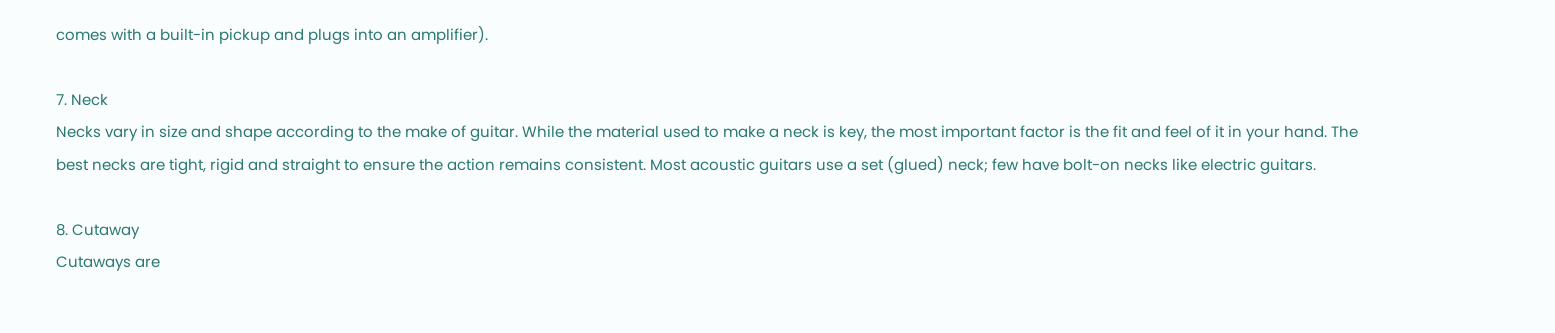comes with a built-in pickup and plugs into an amplifier).

7. Neck
Necks vary in size and shape according to the make of guitar. While the material used to make a neck is key, the most important factor is the fit and feel of it in your hand. The best necks are tight, rigid and straight to ensure the action remains consistent. Most acoustic guitars use a set (glued) neck; few have bolt-on necks like electric guitars.

8. Cutaway
Cutaways are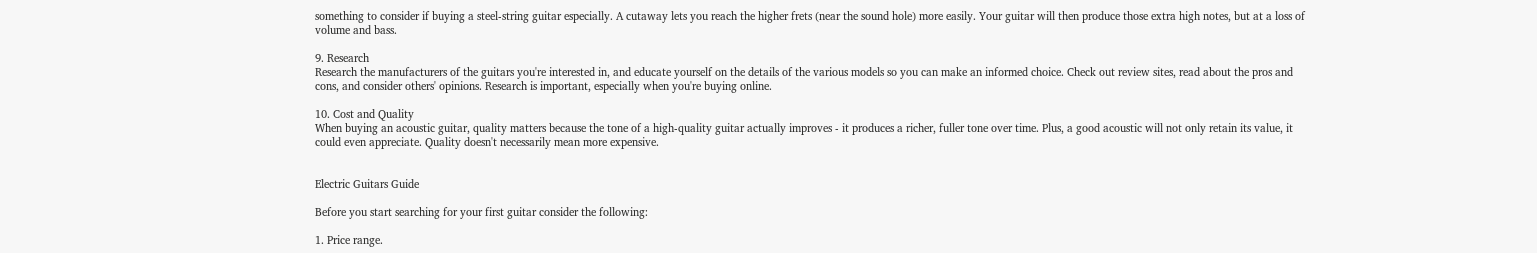something to consider if buying a steel-string guitar especially. A cutaway lets you reach the higher frets (near the sound hole) more easily. Your guitar will then produce those extra high notes, but at a loss of volume and bass.

9. Research
Research the manufacturers of the guitars you're interested in, and educate yourself on the details of the various models so you can make an informed choice. Check out review sites, read about the pros and cons, and consider others' opinions. Research is important, especially when you're buying online.

10. Cost and Quality
When buying an acoustic guitar, quality matters because the tone of a high-quality guitar actually improves - it produces a richer, fuller tone over time. Plus, a good acoustic will not only retain its value, it could even appreciate. Quality doesn't necessarily mean more expensive.


Electric Guitars Guide

Before you start searching for your first guitar consider the following:

1. Price range.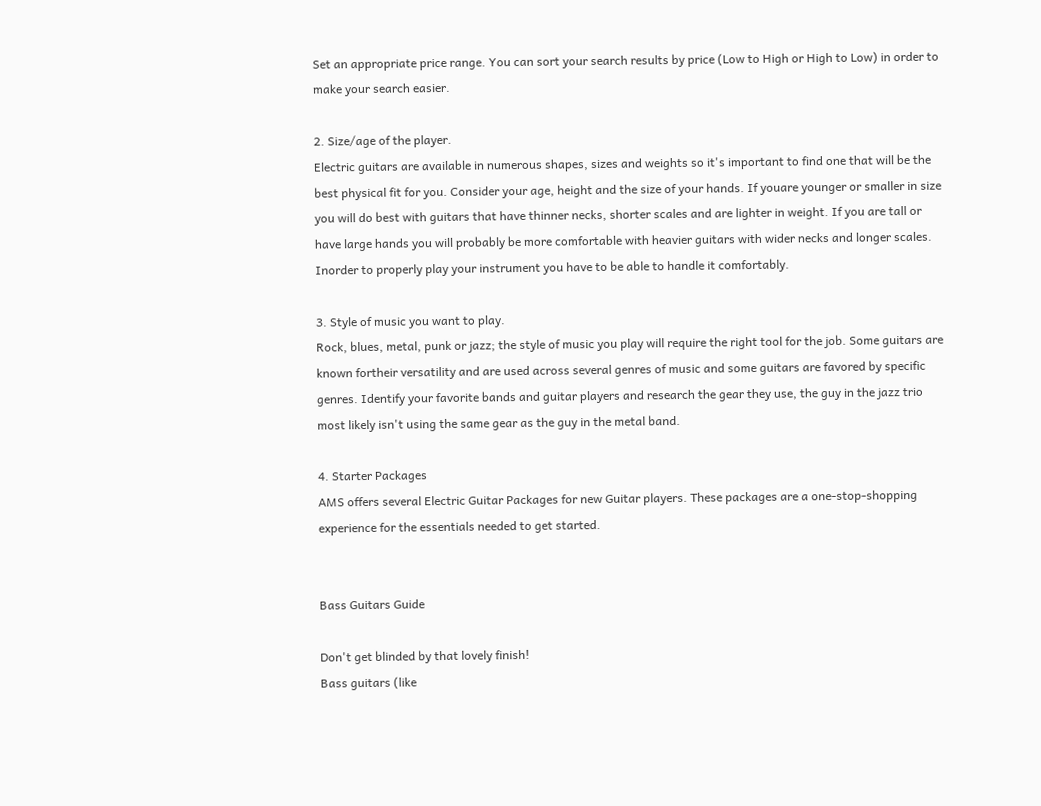Set an appropriate price range. You can sort your search results by price (Low to High or High to Low) in order to make your search easier.

2. Size/age of the player.
Electric guitars are available in numerous shapes, sizes and weights so it's important to find one that will be the best physical fit for you. Consider your age, height and the size of your hands. If youare younger or smaller in size you will do best with guitars that have thinner necks, shorter scales and are lighter in weight. If you are tall or have large hands you will probably be more comfortable with heavier guitars with wider necks and longer scales. Inorder to properly play your instrument you have to be able to handle it comfortably.

3. Style of music you want to play.
Rock, blues, metal, punk or jazz; the style of music you play will require the right tool for the job. Some guitars are known fortheir versatility and are used across several genres of music and some guitars are favored by specific genres. Identify your favorite bands and guitar players and research the gear they use, the guy in the jazz trio most likely isn't using the same gear as the guy in the metal band.

4. Starter Packages
AMS offers several Electric Guitar Packages for new Guitar players. These packages are a one-stop-shopping experience for the essentials needed to get started.


Bass Guitars Guide

Don't get blinded by that lovely finish!
Bass guitars (like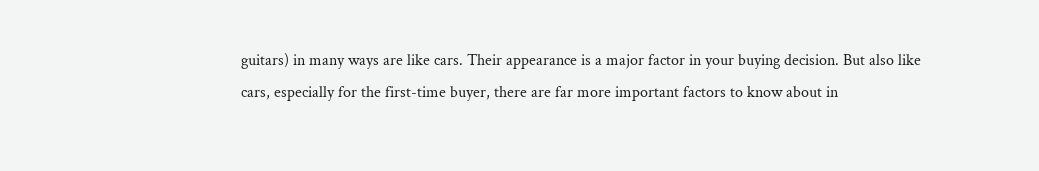guitars) in many ways are like cars. Their appearance is a major factor in your buying decision. But also like cars, especially for the first-time buyer, there are far more important factors to know about in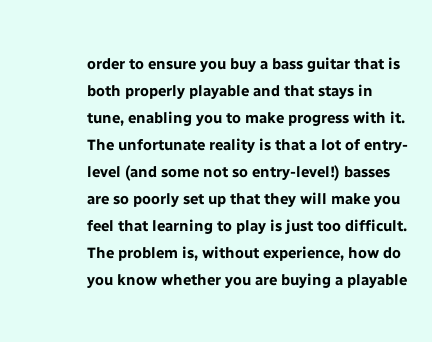order to ensure you buy a bass guitar that is both properly playable and that stays in tune, enabling you to make progress with it. The unfortunate reality is that a lot of entry-level (and some not so entry-level!) basses are so poorly set up that they will make you feel that learning to play is just too difficult. The problem is, without experience, how do you know whether you are buying a playable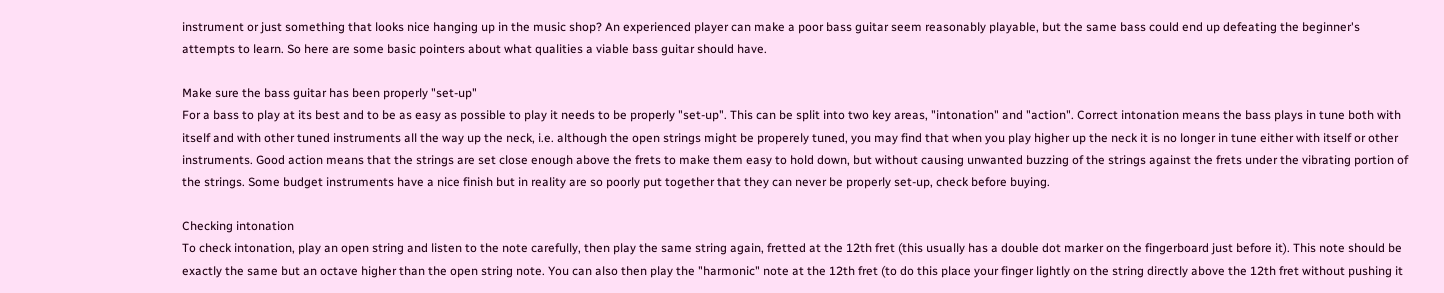instrument or just something that looks nice hanging up in the music shop? An experienced player can make a poor bass guitar seem reasonably playable, but the same bass could end up defeating the beginner's attempts to learn. So here are some basic pointers about what qualities a viable bass guitar should have.

Make sure the bass guitar has been properly "set-up"
For a bass to play at its best and to be as easy as possible to play it needs to be properly "set-up". This can be split into two key areas, "intonation" and "action". Correct intonation means the bass plays in tune both with itself and with other tuned instruments all the way up the neck, i.e. although the open strings might be properely tuned, you may find that when you play higher up the neck it is no longer in tune either with itself or other instruments. Good action means that the strings are set close enough above the frets to make them easy to hold down, but without causing unwanted buzzing of the strings against the frets under the vibrating portion of the strings. Some budget instruments have a nice finish but in reality are so poorly put together that they can never be properly set-up, check before buying.

Checking intonation
To check intonation, play an open string and listen to the note carefully, then play the same string again, fretted at the 12th fret (this usually has a double dot marker on the fingerboard just before it). This note should be exactly the same but an octave higher than the open string note. You can also then play the "harmonic" note at the 12th fret (to do this place your finger lightly on the string directly above the 12th fret without pushing it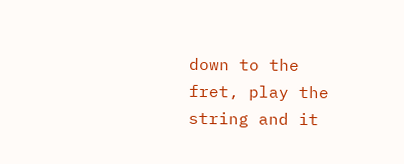down to the fret, play the string and it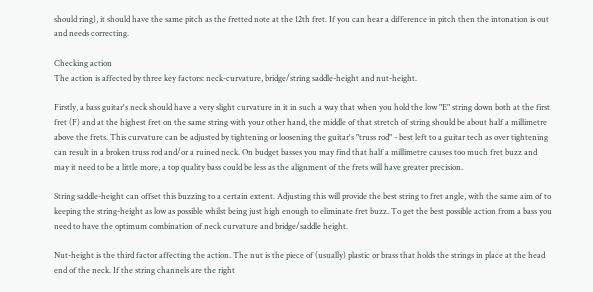should ring), it should have the same pitch as the fretted note at the 12th fret. If you can hear a difference in pitch then the intonation is out and needs correcting.

Checking action
The action is affected by three key factors: neck-curvature, bridge/string saddle-height and nut-height.

Firstly, a bass guitar's neck should have a very slight curvature in it in such a way that when you hold the low "E" string down both at the first fret (F) and at the highest fret on the same string with your other hand, the middle of that stretch of string should be about half a millimetre above the frets. This curvature can be adjusted by tightening or loosening the guitar's "truss rod" - best left to a guitar tech as over tightening can result in a broken truss rod and/or a ruined neck. On budget basses you may find that half a millimetre causes too much fret buzz and may it need to be a little more, a top quality bass could be less as the alignment of the frets will have greater precision.

String saddle-height can offset this buzzing to a certain extent. Adjusting this will provide the best string to fret angle, with the same aim of to keeping the string-height as low as possible whilst being just high enough to eliminate fret buzz. To get the best possible action from a bass you need to have the optimum combination of neck curvature and bridge/saddle height.

Nut-height is the third factor affecting the action. The nut is the piece of (usually) plastic or brass that holds the strings in place at the head end of the neck. If the string channels are the right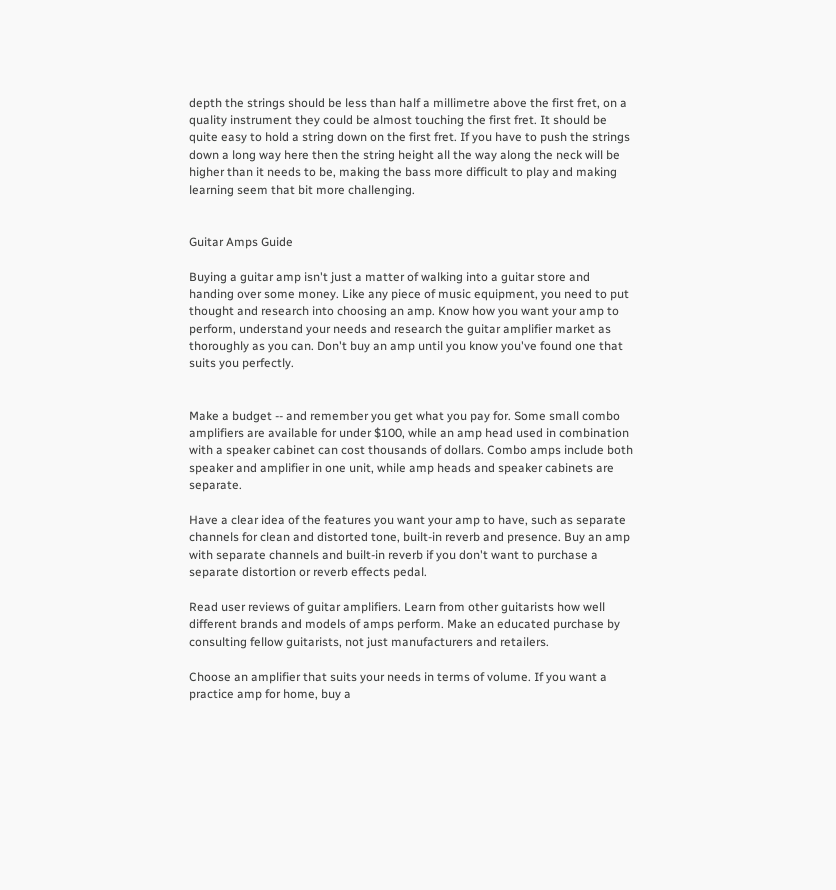depth the strings should be less than half a millimetre above the first fret, on a quality instrument they could be almost touching the first fret. It should be quite easy to hold a string down on the first fret. If you have to push the strings down a long way here then the string height all the way along the neck will be higher than it needs to be, making the bass more difficult to play and making learning seem that bit more challenging.


Guitar Amps Guide

Buying a guitar amp isn't just a matter of walking into a guitar store and handing over some money. Like any piece of music equipment, you need to put thought and research into choosing an amp. Know how you want your amp to perform, understand your needs and research the guitar amplifier market as thoroughly as you can. Don't buy an amp until you know you've found one that suits you perfectly.


Make a budget -- and remember you get what you pay for. Some small combo amplifiers are available for under $100, while an amp head used in combination with a speaker cabinet can cost thousands of dollars. Combo amps include both speaker and amplifier in one unit, while amp heads and speaker cabinets are separate.

Have a clear idea of the features you want your amp to have, such as separate channels for clean and distorted tone, built-in reverb and presence. Buy an amp with separate channels and built-in reverb if you don't want to purchase a separate distortion or reverb effects pedal.

Read user reviews of guitar amplifiers. Learn from other guitarists how well different brands and models of amps perform. Make an educated purchase by consulting fellow guitarists, not just manufacturers and retailers.

Choose an amplifier that suits your needs in terms of volume. If you want a practice amp for home, buy a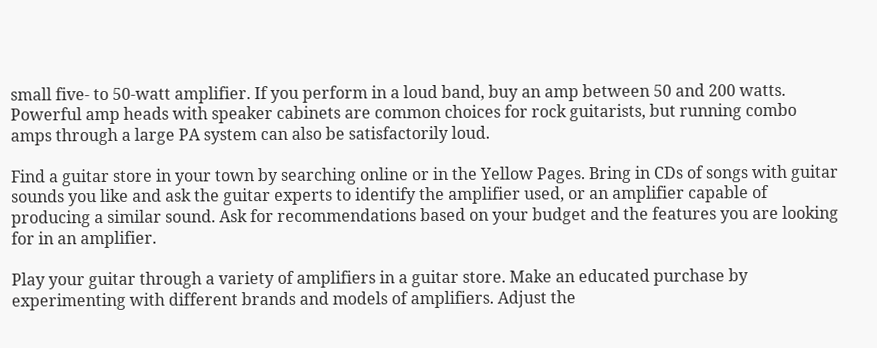small five- to 50-watt amplifier. If you perform in a loud band, buy an amp between 50 and 200 watts. Powerful amp heads with speaker cabinets are common choices for rock guitarists, but running combo amps through a large PA system can also be satisfactorily loud.

Find a guitar store in your town by searching online or in the Yellow Pages. Bring in CDs of songs with guitar sounds you like and ask the guitar experts to identify the amplifier used, or an amplifier capable of producing a similar sound. Ask for recommendations based on your budget and the features you are looking for in an amplifier.

Play your guitar through a variety of amplifiers in a guitar store. Make an educated purchase by experimenting with different brands and models of amplifiers. Adjust the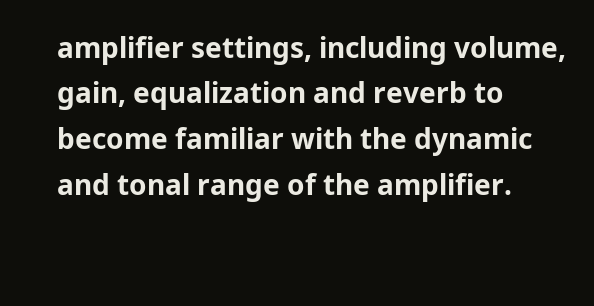amplifier settings, including volume, gain, equalization and reverb to become familiar with the dynamic and tonal range of the amplifier.